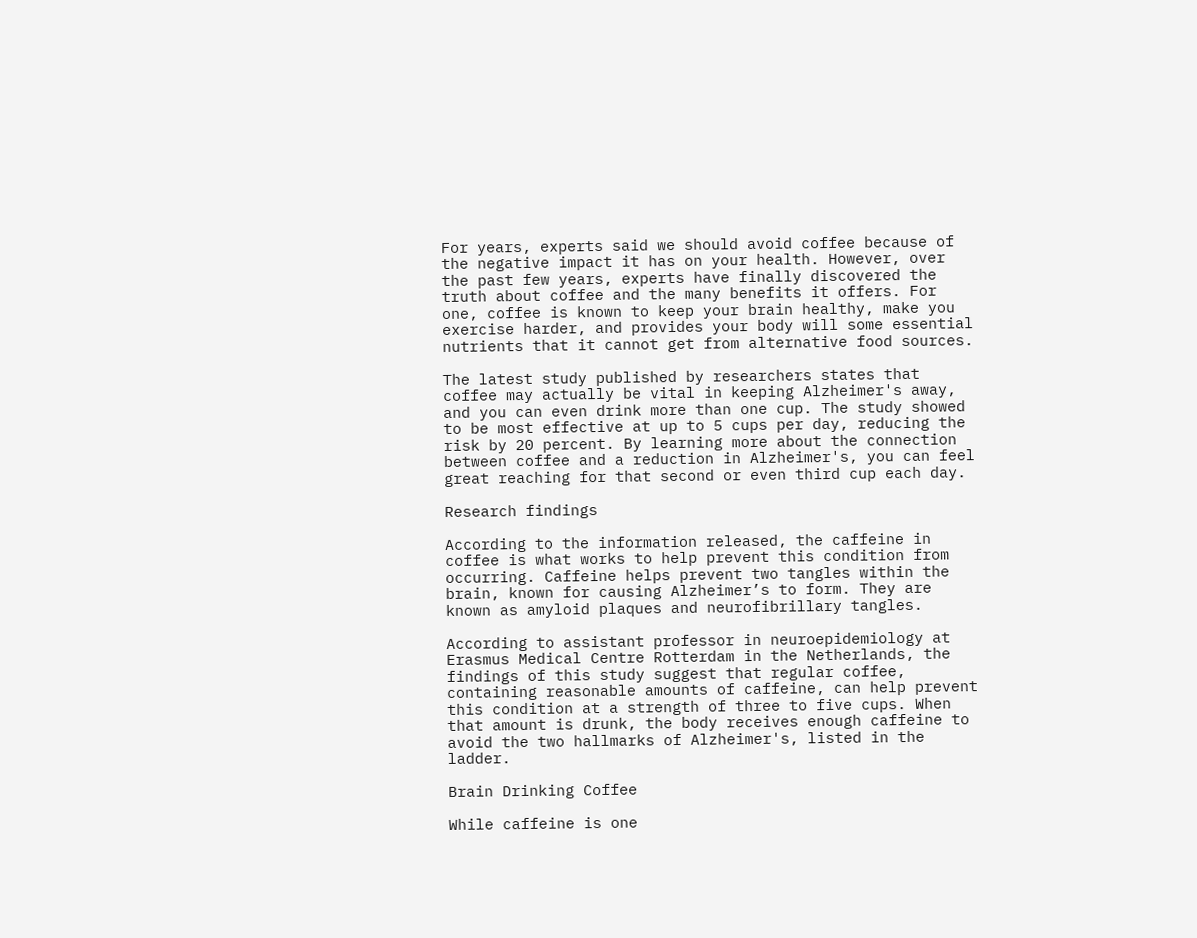For years, experts said we should avoid coffee because of the negative impact it has on your health. However, over the past few years, experts have finally discovered the truth about coffee and the many benefits it offers. For one, coffee is known to keep your brain healthy, make you exercise harder, and provides your body will some essential nutrients that it cannot get from alternative food sources.

The latest study published by researchers states that coffee may actually be vital in keeping Alzheimer's away, and you can even drink more than one cup. The study showed to be most effective at up to 5 cups per day, reducing the risk by 20 percent. By learning more about the connection between coffee and a reduction in Alzheimer's, you can feel great reaching for that second or even third cup each day.

Research findings

According to the information released, the caffeine in coffee is what works to help prevent this condition from occurring. Caffeine helps prevent two tangles within the brain, known for causing Alzheimer’s to form. They are known as amyloid plaques and neurofibrillary tangles.

According to assistant professor in neuroepidemiology at Erasmus Medical Centre Rotterdam in the Netherlands, the findings of this study suggest that regular coffee, containing reasonable amounts of caffeine, can help prevent this condition at a strength of three to five cups. When that amount is drunk, the body receives enough caffeine to avoid the two hallmarks of Alzheimer's, listed in the ladder.

Brain Drinking Coffee

While caffeine is one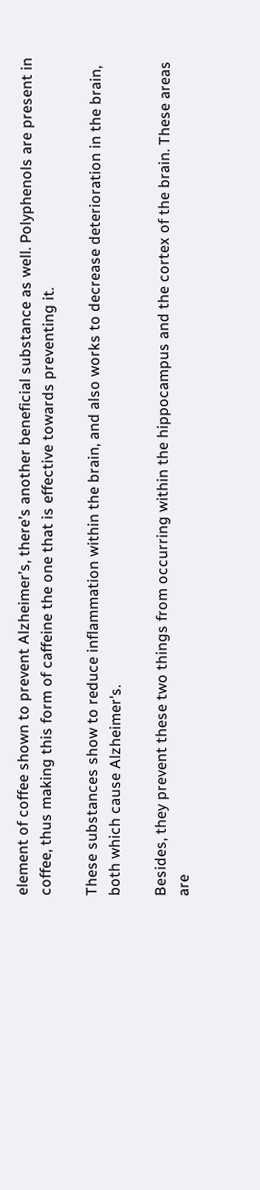element of coffee shown to prevent Alzheimer’s, there’s another beneficial substance as well. Polyphenols are present in coffee, thus making this form of caffeine the one that is effective towards preventing it.

These substances show to reduce inflammation within the brain, and also works to decrease deterioration in the brain, both which cause Alzheimer's.

Besides, they prevent these two things from occurring within the hippocampus and the cortex of the brain. These areas are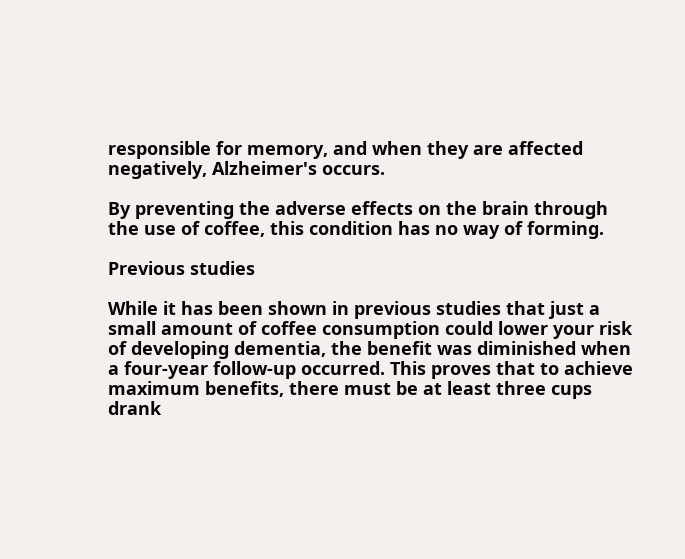responsible for memory, and when they are affected negatively, Alzheimer's occurs.

By preventing the adverse effects on the brain through the use of coffee, this condition has no way of forming.

Previous studies

While it has been shown in previous studies that just a small amount of coffee consumption could lower your risk of developing dementia, the benefit was diminished when a four-year follow-up occurred. This proves that to achieve maximum benefits, there must be at least three cups drank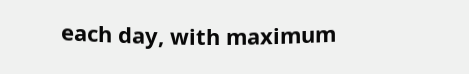each day, with maximum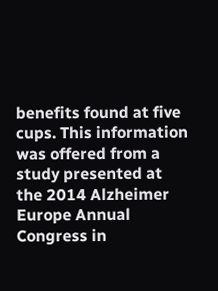benefits found at five cups. This information was offered from a study presented at the 2014 Alzheimer Europe Annual Congress in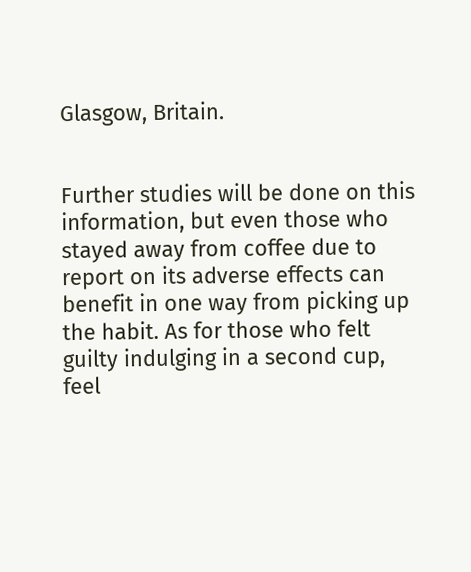Glasgow, Britain.


Further studies will be done on this information, but even those who stayed away from coffee due to report on its adverse effects can benefit in one way from picking up the habit. As for those who felt guilty indulging in a second cup, feel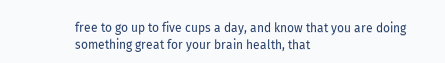free to go up to five cups a day, and know that you are doing something great for your brain health, that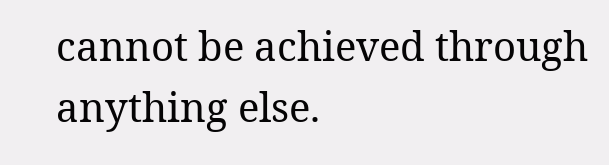cannot be achieved through anything else.